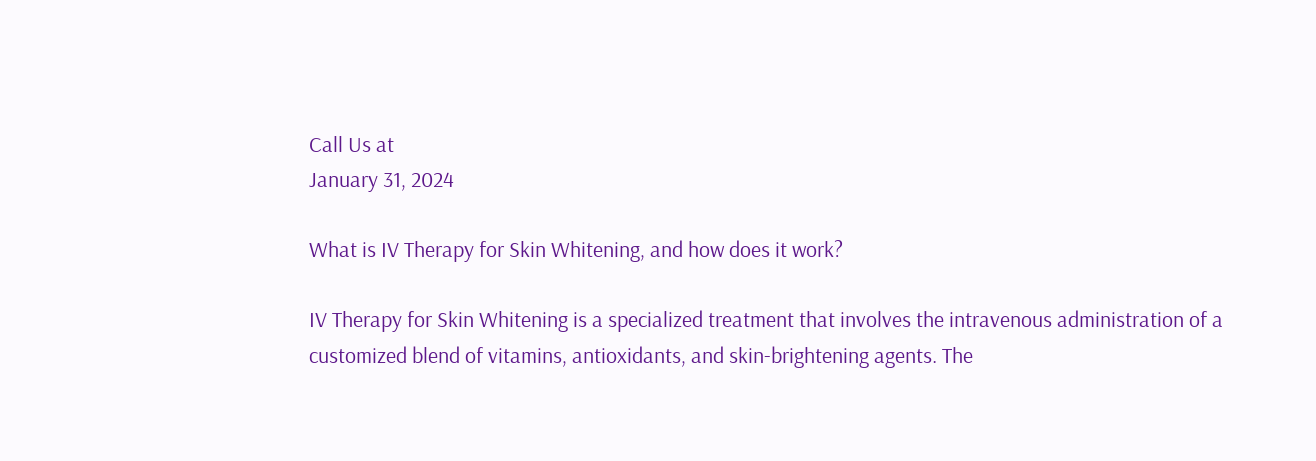Call Us at
January 31, 2024

What is IV Therapy for Skin Whitening, and how does it work?

IV Therapy for Skin Whitening is a specialized treatment that involves the intravenous administration of a customized blend of vitamins, antioxidants, and skin-brightening agents. The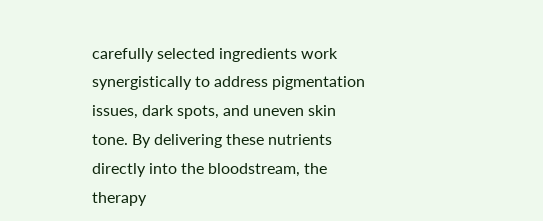carefully selected ingredients work synergistically to address pigmentation issues, dark spots, and uneven skin tone. By delivering these nutrients directly into the bloodstream, the therapy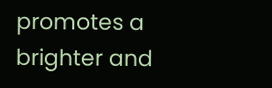promotes a brighter and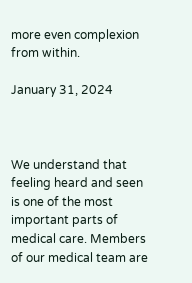more even complexion from within.

January 31, 2024



We understand that feeling heard and seen is one of the most important parts of medical care. Members of our medical team are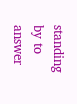standing by to answer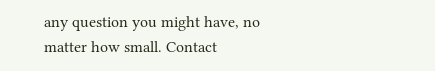any question you might have, no matter how small. Contact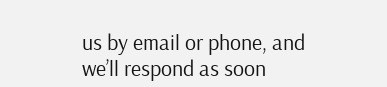us by email or phone, and we’ll respond as soon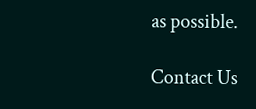as possible.

Contact Us